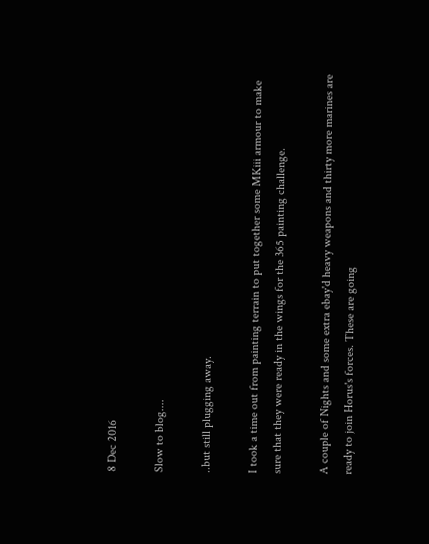8 Dec 2016

Slow to blog....

..but still plugging away.

I took a time out from painting terrain to put together some MKiii armour to make sure that they were ready in the wings for the 365 painting challenge.

A couple of Nights and some extra ebay'd heavy weapons and thirty more marines are ready to join Horus's forces. These are going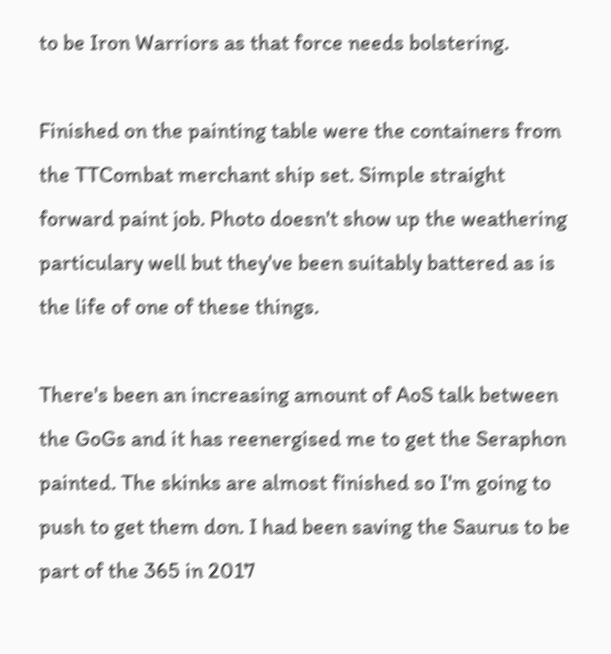to be Iron Warriors as that force needs bolstering.

Finished on the painting table were the containers from the TTCombat merchant ship set. Simple straight forward paint job. Photo doesn't show up the weathering particulary well but they've been suitably battered as is the life of one of these things.

There's been an increasing amount of AoS talk between the GoGs and it has reenergised me to get the Seraphon painted. The skinks are almost finished so I'm going to push to get them don. I had been saving the Saurus to be part of the 365 in 2017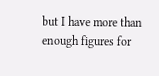but I have more than enough figures for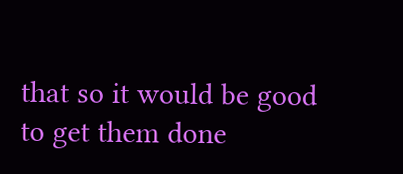that so it would be good to get them done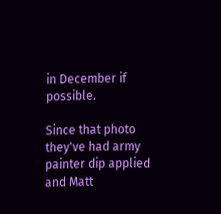in December if possible.

Since that photo they've had army painter dip applied and Matt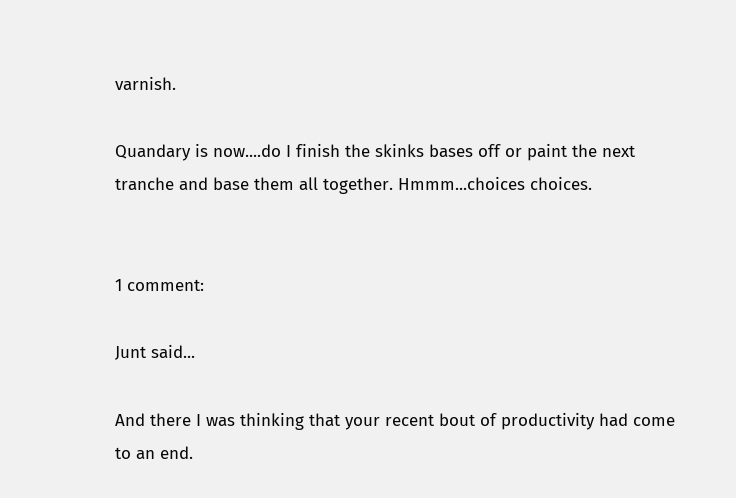varnish.

Quandary is now....do I finish the skinks bases off or paint the next tranche and base them all together. Hmmm...choices choices.


1 comment:

Junt said...

And there I was thinking that your recent bout of productivity had come to an end.